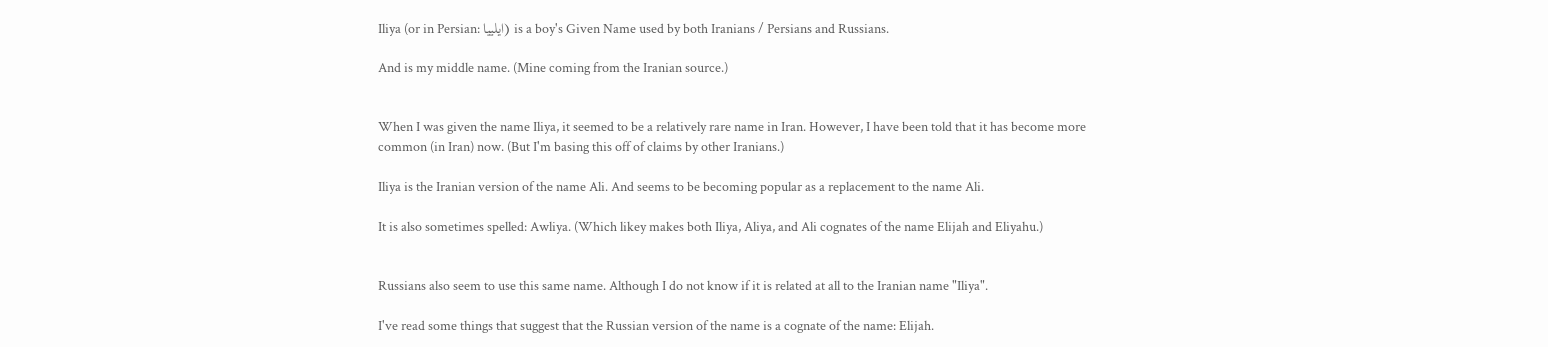Iliya (or in Persian: ايلييا) is a boy's Given Name used by both Iranians / Persians and Russians.

And is my middle name. (Mine coming from the Iranian source.)


When I was given the name Iliya, it seemed to be a relatively rare name in Iran. However, I have been told that it has become more common (in Iran) now. (But I'm basing this off of claims by other Iranians.)

Iliya is the Iranian version of the name Ali. And seems to be becoming popular as a replacement to the name Ali.

It is also sometimes spelled: Awliya. (Which likey makes both Iliya, Aliya, and Ali cognates of the name Elijah and Eliyahu.)


Russians also seem to use this same name. Although I do not know if it is related at all to the Iranian name "Iliya".

I've read some things that suggest that the Russian version of the name is a cognate of the name: Elijah.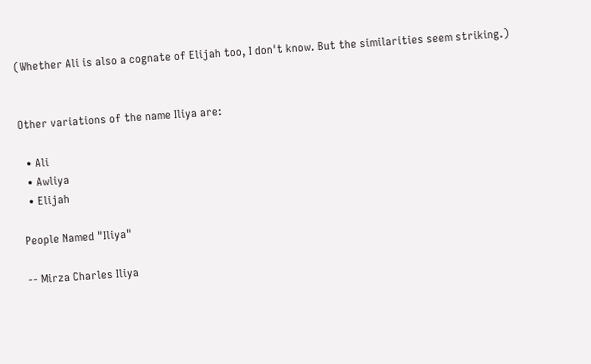(Whether Ali is also a cognate of Elijah too, I don't know. But the similarities seem striking.)


Other variations of the name Iliya are:

  • Ali
  • Awliya
  • Elijah

People Named "Iliya"

-- Mirza Charles Iliya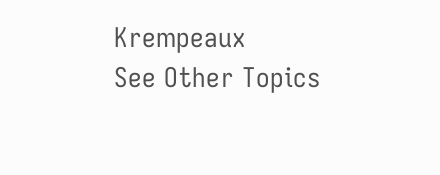Krempeaux
See Other Topics